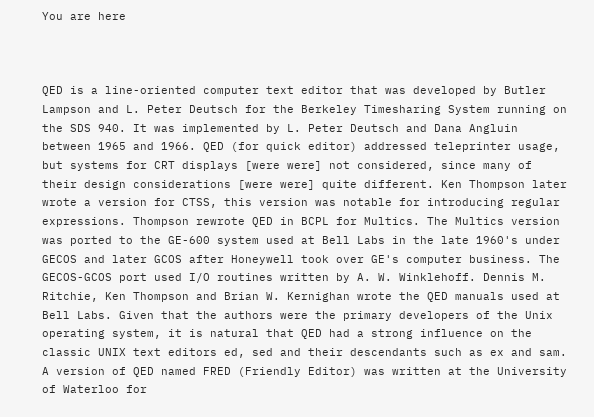You are here



QED is a line-oriented computer text editor that was developed by Butler Lampson and L. Peter Deutsch for the Berkeley Timesharing System running on the SDS 940. It was implemented by L. Peter Deutsch and Dana Angluin between 1965 and 1966. QED (for quick editor) addressed teleprinter usage, but systems for CRT displays [were were] not considered, since many of their design considerations [were were] quite different. Ken Thompson later wrote a version for CTSS, this version was notable for introducing regular expressions. Thompson rewrote QED in BCPL for Multics. The Multics version was ported to the GE-600 system used at Bell Labs in the late 1960's under GECOS and later GCOS after Honeywell took over GE's computer business. The GECOS-GCOS port used I/O routines written by A. W. Winklehoff. Dennis M. Ritchie, Ken Thompson and Brian W. Kernighan wrote the QED manuals used at Bell Labs. Given that the authors were the primary developers of the Unix operating system, it is natural that QED had a strong influence on the classic UNIX text editors ed, sed and their descendants such as ex and sam. A version of QED named FRED (Friendly Editor) was written at the University of Waterloo for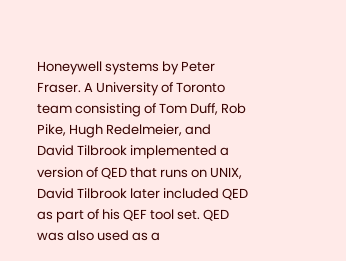Honeywell systems by Peter Fraser. A University of Toronto team consisting of Tom Duff, Rob Pike, Hugh Redelmeier, and David Tilbrook implemented a version of QED that runs on UNIX, David Tilbrook later included QED as part of his QEF tool set. QED was also used as a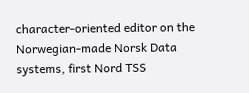character-oriented editor on the Norwegian-made Norsk Data systems, first Nord TSS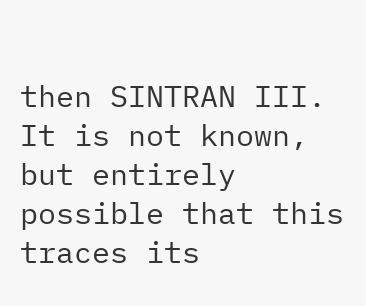then SINTRAN III. It is not known, but entirely possible that this traces its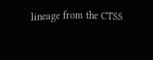lineage from the CTSS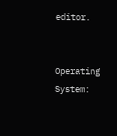editor.


Operating System: